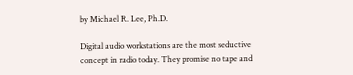by Michael R. Lee, Ph.D.

Digital audio workstations are the most seductive concept in radio today. They promise no tape and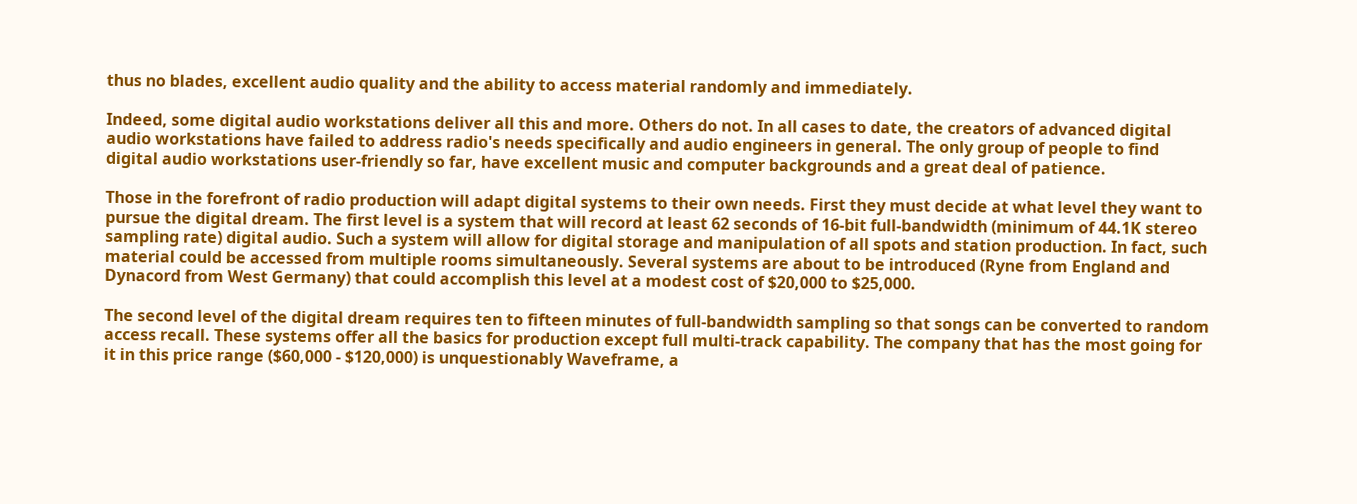thus no blades, excellent audio quality and the ability to access material randomly and immediately.

Indeed, some digital audio workstations deliver all this and more. Others do not. In all cases to date, the creators of advanced digital audio workstations have failed to address radio's needs specifically and audio engineers in general. The only group of people to find digital audio workstations user-friendly so far, have excellent music and computer backgrounds and a great deal of patience.

Those in the forefront of radio production will adapt digital systems to their own needs. First they must decide at what level they want to pursue the digital dream. The first level is a system that will record at least 62 seconds of 16-bit full-bandwidth (minimum of 44.1K stereo sampling rate) digital audio. Such a system will allow for digital storage and manipulation of all spots and station production. In fact, such material could be accessed from multiple rooms simultaneously. Several systems are about to be introduced (Ryne from England and Dynacord from West Germany) that could accomplish this level at a modest cost of $20,000 to $25,000.

The second level of the digital dream requires ten to fifteen minutes of full-bandwidth sampling so that songs can be converted to random access recall. These systems offer all the basics for production except full multi-track capability. The company that has the most going for it in this price range ($60,000 - $120,000) is unquestionably Waveframe, a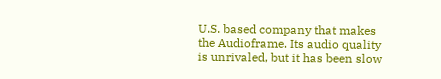U.S. based company that makes the Audioframe. Its audio quality is unrivaled, but it has been slow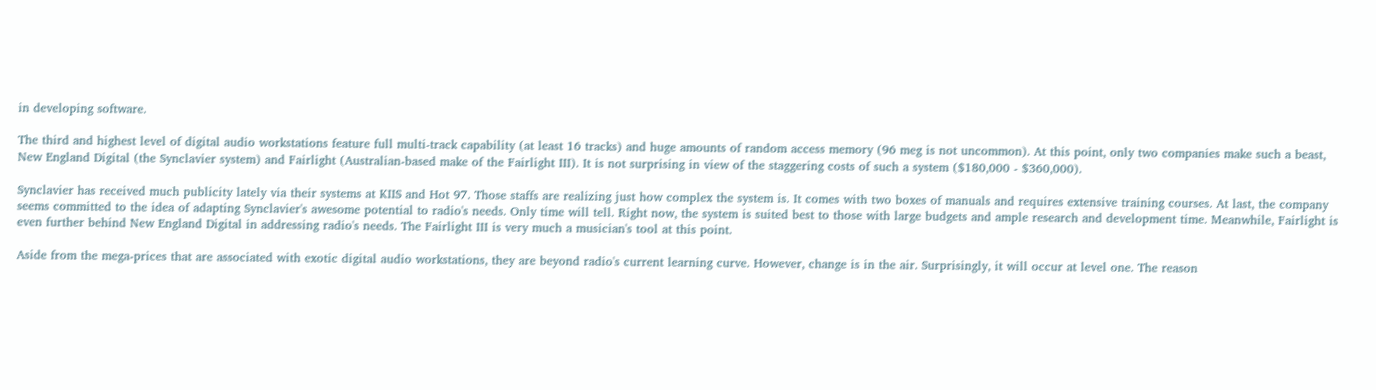in developing software.

The third and highest level of digital audio workstations feature full multi-track capability (at least 16 tracks) and huge amounts of random access memory (96 meg is not uncommon). At this point, only two companies make such a beast, New England Digital (the Synclavier system) and Fairlight (Australian-based make of the Fairlight III). It is not surprising in view of the staggering costs of such a system ($180,000 - $360,000).

Synclavier has received much publicity lately via their systems at KIIS and Hot 97. Those staffs are realizing just how complex the system is. It comes with two boxes of manuals and requires extensive training courses. At last, the company seems committed to the idea of adapting Synclavier's awesome potential to radio's needs. Only time will tell. Right now, the system is suited best to those with large budgets and ample research and development time. Meanwhile, Fairlight is even further behind New England Digital in addressing radio's needs. The Fairlight III is very much a musician's tool at this point.

Aside from the mega-prices that are associated with exotic digital audio workstations, they are beyond radio's current learning curve. However, change is in the air. Surprisingly, it will occur at level one. The reason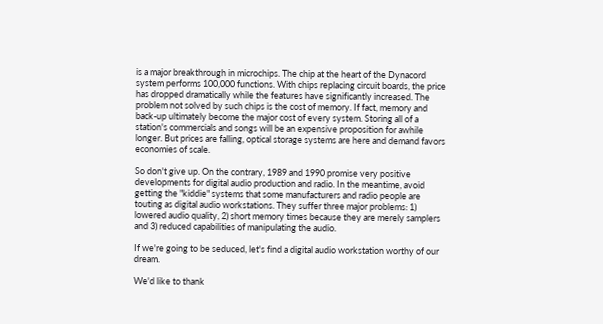is a major breakthrough in microchips. The chip at the heart of the Dynacord system performs 100,000 functions. With chips replacing circuit boards, the price has dropped dramatically while the features have significantly increased. The problem not solved by such chips is the cost of memory. If fact, memory and back-up ultimately become the major cost of every system. Storing all of a station's commercials and songs will be an expensive proposition for awhile longer. But prices are falling, optical storage systems are here and demand favors economies of scale.

So don't give up. On the contrary, 1989 and 1990 promise very positive developments for digital audio production and radio. In the meantime, avoid getting the "kiddie" systems that some manufacturers and radio people are touting as digital audio workstations. They suffer three major problems: 1) lowered audio quality, 2) short memory times because they are merely samplers and 3) reduced capabilities of manipulating the audio.

If we're going to be seduced, let's find a digital audio workstation worthy of our dream.

We'd like to thank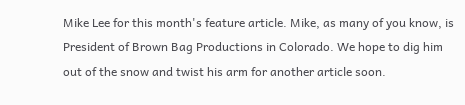Mike Lee for this month's feature article. Mike, as many of you know, is President of Brown Bag Productions in Colorado. We hope to dig him out of the snow and twist his arm for another article soon.